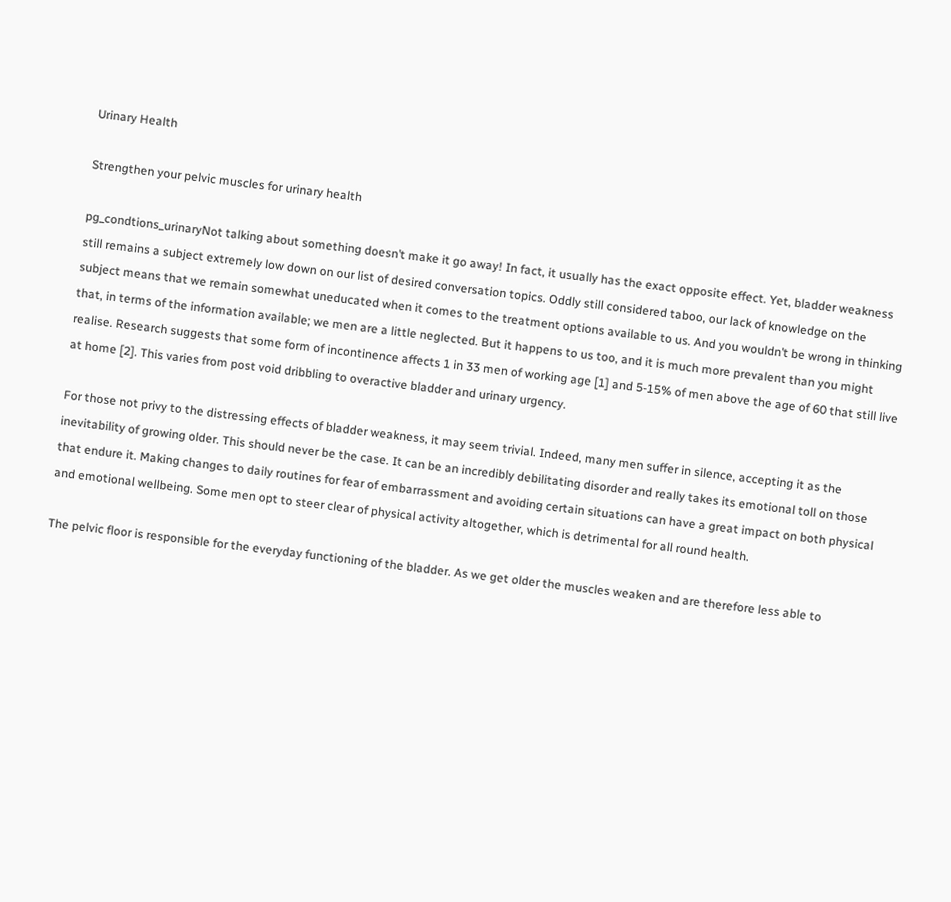Urinary Health

Strengthen your pelvic muscles for urinary health

pg_condtions_urinaryNot talking about something doesn’t make it go away! In fact, it usually has the exact opposite effect. Yet, bladder weakness still remains a subject extremely low down on our list of desired conversation topics. Oddly still considered taboo, our lack of knowledge on the subject means that we remain somewhat uneducated when it comes to the treatment options available to us. And you wouldn’t be wrong in thinking that, in terms of the information available; we men are a little neglected. But it happens to us too, and it is much more prevalent than you might realise. Research suggests that some form of incontinence affects 1 in 33 men of working age [1] and 5-15% of men above the age of 60 that still live at home [2]. This varies from post void dribbling to overactive bladder and urinary urgency.

For those not privy to the distressing effects of bladder weakness, it may seem trivial. Indeed, many men suffer in silence, accepting it as the inevitability of growing older. This should never be the case. It can be an incredibly debilitating disorder and really takes its emotional toll on those that endure it. Making changes to daily routines for fear of embarrassment and avoiding certain situations can have a great impact on both physical and emotional wellbeing. Some men opt to steer clear of physical activity altogether, which is detrimental for all round health.

The pelvic floor is responsible for the everyday functioning of the bladder. As we get older the muscles weaken and are therefore less able to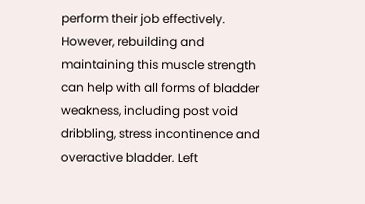perform their job effectively. However, rebuilding and maintaining this muscle strength can help with all forms of bladder weakness, including post void dribbling, stress incontinence and overactive bladder. Left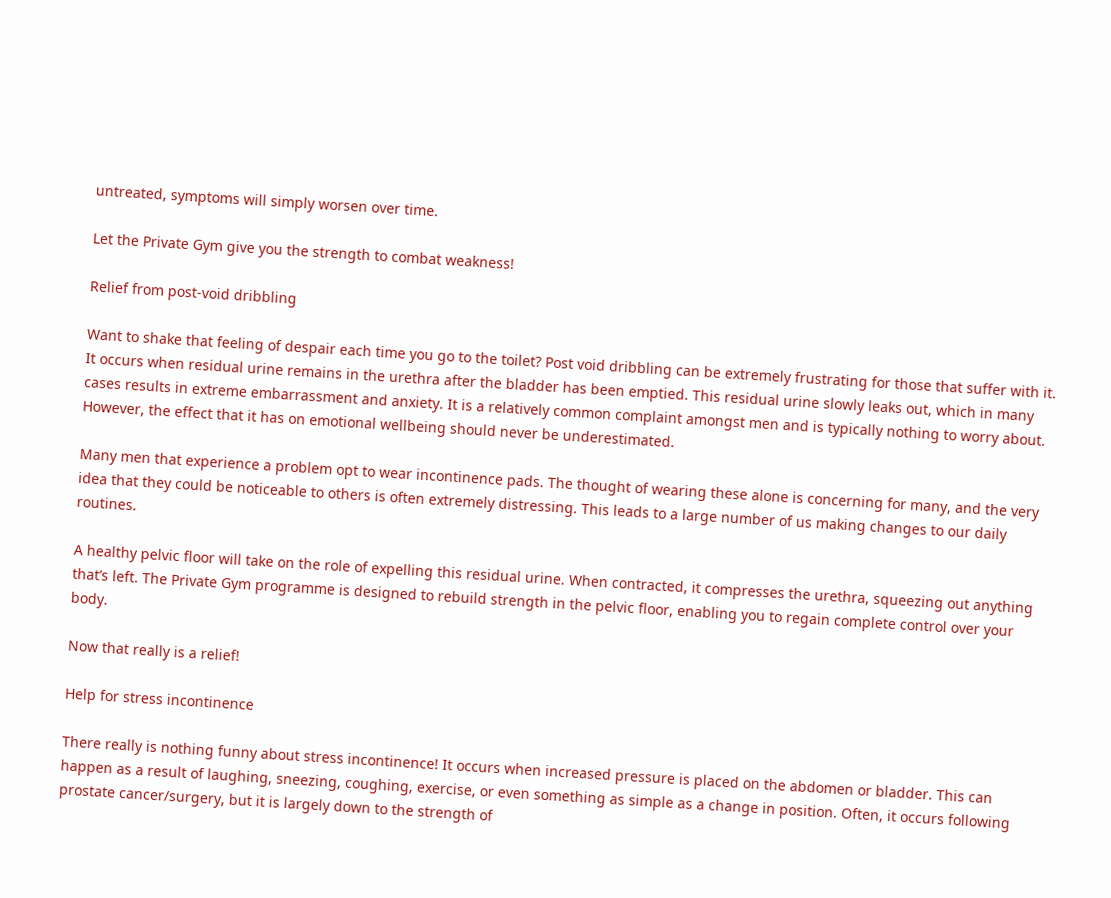untreated, symptoms will simply worsen over time.

Let the Private Gym give you the strength to combat weakness!

Relief from post-void dribbling

Want to shake that feeling of despair each time you go to the toilet? Post void dribbling can be extremely frustrating for those that suffer with it. It occurs when residual urine remains in the urethra after the bladder has been emptied. This residual urine slowly leaks out, which in many cases results in extreme embarrassment and anxiety. It is a relatively common complaint amongst men and is typically nothing to worry about. However, the effect that it has on emotional wellbeing should never be underestimated.

Many men that experience a problem opt to wear incontinence pads. The thought of wearing these alone is concerning for many, and the very idea that they could be noticeable to others is often extremely distressing. This leads to a large number of us making changes to our daily routines.

A healthy pelvic floor will take on the role of expelling this residual urine. When contracted, it compresses the urethra, squeezing out anything that’s left. The Private Gym programme is designed to rebuild strength in the pelvic floor, enabling you to regain complete control over your body.

Now that really is a relief!

Help for stress incontinence

There really is nothing funny about stress incontinence! It occurs when increased pressure is placed on the abdomen or bladder. This can happen as a result of laughing, sneezing, coughing, exercise, or even something as simple as a change in position. Often, it occurs following prostate cancer/surgery, but it is largely down to the strength of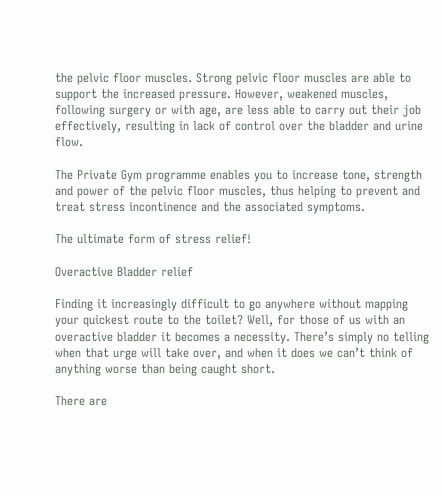the pelvic floor muscles. Strong pelvic floor muscles are able to support the increased pressure. However, weakened muscles, following surgery or with age, are less able to carry out their job effectively, resulting in lack of control over the bladder and urine flow.

The Private Gym programme enables you to increase tone, strength and power of the pelvic floor muscles, thus helping to prevent and treat stress incontinence and the associated symptoms.

The ultimate form of stress relief!

Overactive Bladder relief

Finding it increasingly difficult to go anywhere without mapping your quickest route to the toilet? Well, for those of us with an overactive bladder it becomes a necessity. There’s simply no telling when that urge will take over, and when it does we can’t think of anything worse than being caught short.

There are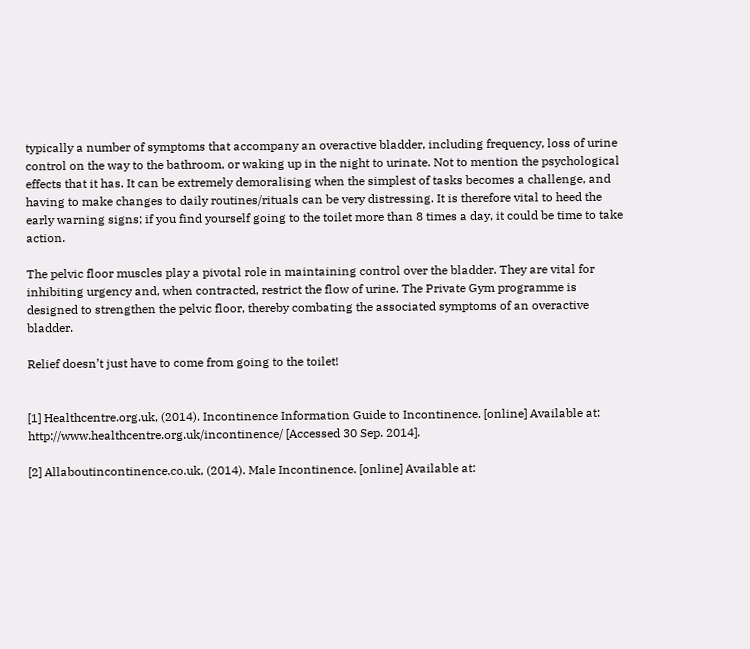typically a number of symptoms that accompany an overactive bladder, including frequency, loss of urine control on the way to the bathroom, or waking up in the night to urinate. Not to mention the psychological effects that it has. It can be extremely demoralising when the simplest of tasks becomes a challenge, and having to make changes to daily routines/rituals can be very distressing. It is therefore vital to heed the early warning signs; if you find yourself going to the toilet more than 8 times a day, it could be time to take action.

The pelvic floor muscles play a pivotal role in maintaining control over the bladder. They are vital for inhibiting urgency and, when contracted, restrict the flow of urine. The Private Gym programme is designed to strengthen the pelvic floor, thereby combating the associated symptoms of an overactive bladder.

Relief doesn’t just have to come from going to the toilet!


[1] Healthcentre.org.uk, (2014). Incontinence Information Guide to Incontinence. [online] Available at: http://www.healthcentre.org.uk/incontinence/ [Accessed 30 Sep. 2014].

[2] Allaboutincontinence.co.uk, (2014). Male Incontinence. [online] Available at: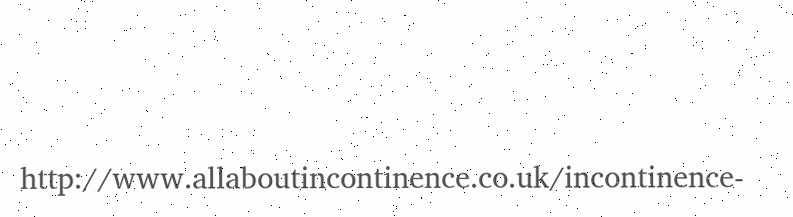http://www.allaboutincontinence.co.uk/incontinence-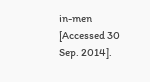in-men [Accessed 30 Sep. 2014].